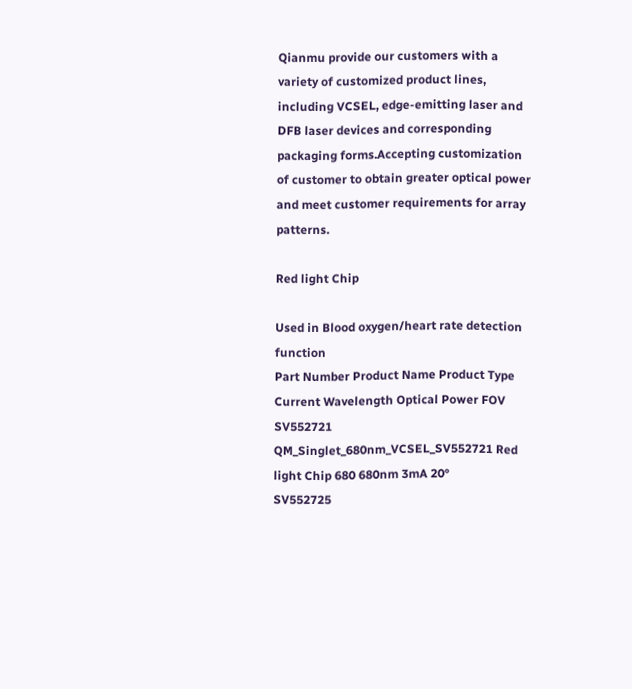Qianmu provide our customers with a variety of customized product lines, including VCSEL, edge-emitting laser and DFB laser devices and corresponding packaging forms.Accepting customization of customer to obtain greater optical power and meet customer requirements for array patterns.

Red light Chip

Used in Blood oxygen/heart rate detection function
Part Number Product Name Product Type Current Wavelength Optical Power FOV
SV552721 QM_Singlet_680nm_VCSEL_SV552721 Red light Chip 680 680nm 3mA 20°
SV552725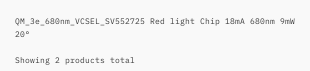QM_3e_680nm_VCSEL_SV552725 Red light Chip 18mA 680nm 9mW 20°

Showing 2 products total